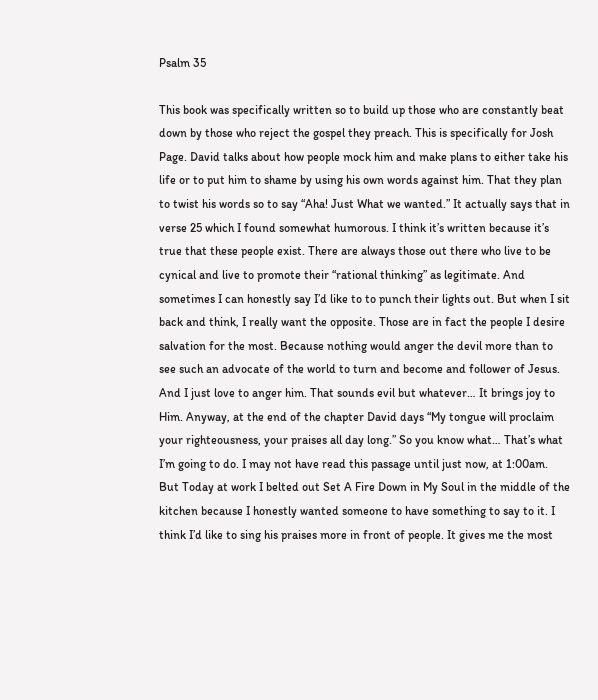Psalm 35

This book was specifically written so to build up those who are constantly beat down by those who reject the gospel they preach. This is specifically for Josh Page. David talks about how people mock him and make plans to either take his life or to put him to shame by using his own words against him. That they plan to twist his words so to say “Aha! Just What we wanted.” It actually says that in verse 25 which I found somewhat humorous. I think it’s written because it’s true that these people exist. There are always those out there who live to be cynical and live to promote their “rational thinking” as legitimate. And sometimes I can honestly say I’d like to to punch their lights out. But when I sit back and think, I really want the opposite. Those are in fact the people I desire salvation for the most. Because nothing would anger the devil more than to see such an advocate of the world to turn and become and follower of Jesus. And I just love to anger him. That sounds evil but whatever… It brings joy to Him. Anyway, at the end of the chapter David days “My tongue will proclaim your righteousness, your praises all day long.” So you know what… That’s what I’m going to do. I may not have read this passage until just now, at 1:00am. But Today at work I belted out Set A Fire Down in My Soul in the middle of the kitchen because I honestly wanted someone to have something to say to it. I think I’d like to sing his praises more in front of people. It gives me the most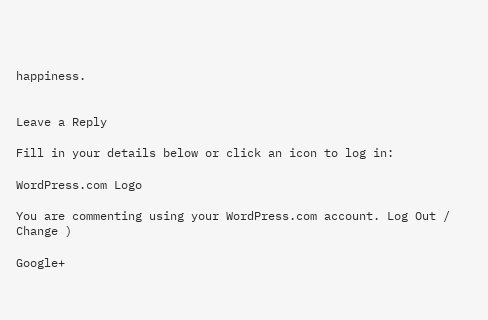happiness.


Leave a Reply

Fill in your details below or click an icon to log in:

WordPress.com Logo

You are commenting using your WordPress.com account. Log Out /  Change )

Google+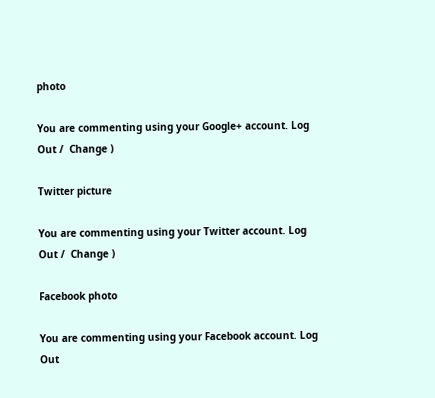photo

You are commenting using your Google+ account. Log Out /  Change )

Twitter picture

You are commenting using your Twitter account. Log Out /  Change )

Facebook photo

You are commenting using your Facebook account. Log Out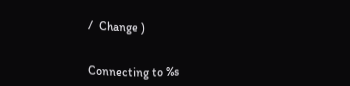/  Change )


Connecting to %s